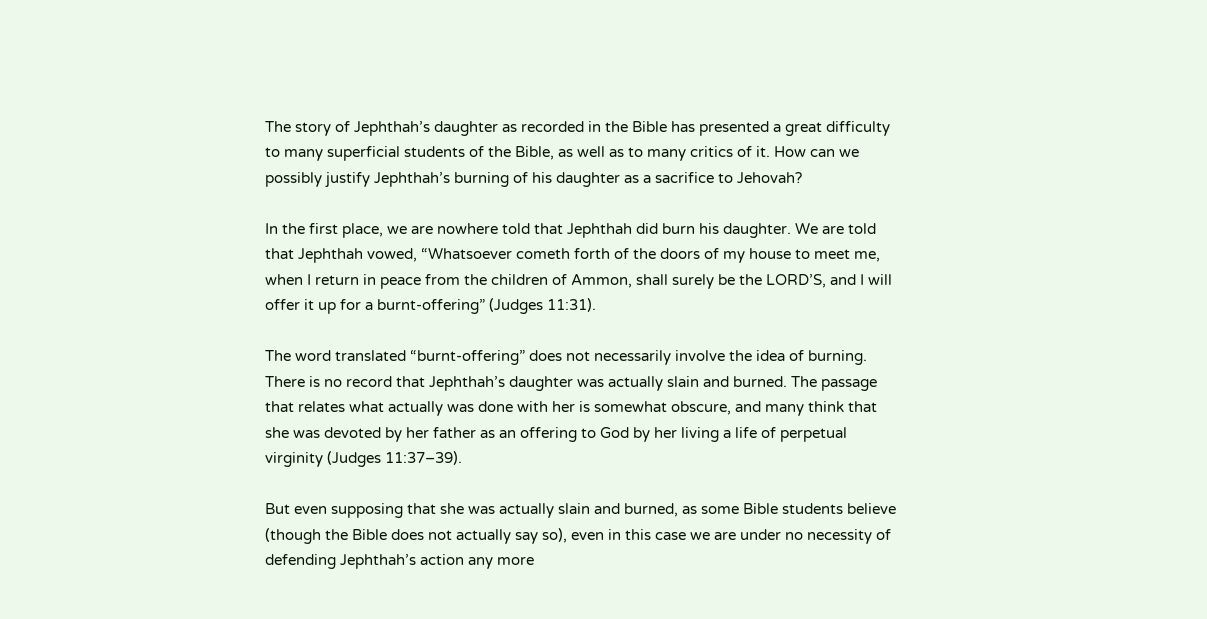The story of Jephthah’s daughter as recorded in the Bible has presented a great difficulty to many superficial students of the Bible, as well as to many critics of it. How can we possibly justify Jephthah’s burning of his daughter as a sacrifice to Jehovah?

In the first place, we are nowhere told that Jephthah did burn his daughter. We are told that Jephthah vowed, “Whatsoever cometh forth of the doors of my house to meet me, when I return in peace from the children of Ammon, shall surely be the LORD’S, and I will offer it up for a burnt-offering” (Judges 11:31).

The word translated “burnt-offering” does not necessarily involve the idea of burning. There is no record that Jephthah’s daughter was actually slain and burned. The passage that relates what actually was done with her is somewhat obscure, and many think that she was devoted by her father as an offering to God by her living a life of perpetual virginity (Judges 11:37–39).

But even supposing that she was actually slain and burned, as some Bible students believe (though the Bible does not actually say so), even in this case we are under no necessity of defending Jephthah’s action any more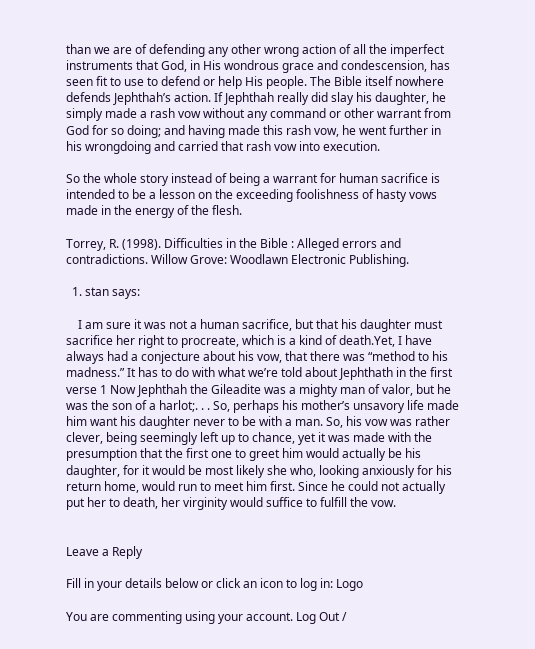than we are of defending any other wrong action of all the imperfect instruments that God, in His wondrous grace and condescension, has seen fit to use to defend or help His people. The Bible itself nowhere defends Jephthah’s action. If Jephthah really did slay his daughter, he simply made a rash vow without any command or other warrant from God for so doing; and having made this rash vow, he went further in his wrongdoing and carried that rash vow into execution.

So the whole story instead of being a warrant for human sacrifice is intended to be a lesson on the exceeding foolishness of hasty vows made in the energy of the flesh.

Torrey, R. (1998). Difficulties in the Bible : Alleged errors and contradictions. Willow Grove: Woodlawn Electronic Publishing.

  1. stan says:

    I am sure it was not a human sacrifice, but that his daughter must sacrifice her right to procreate, which is a kind of death.Yet, I have always had a conjecture about his vow, that there was “method to his madness.” It has to do with what we’re told about Jephthath in the first verse 1 Now Jephthah the Gileadite was a mighty man of valor, but he was the son of a harlot;. . . So, perhaps his mother’s unsavory life made him want his daughter never to be with a man. So, his vow was rather clever, being seemingly left up to chance, yet it was made with the presumption that the first one to greet him would actually be his daughter, for it would be most likely she who, looking anxiously for his return home, would run to meet him first. Since he could not actually put her to death, her virginity would suffice to fulfill the vow.


Leave a Reply

Fill in your details below or click an icon to log in: Logo

You are commenting using your account. Log Out /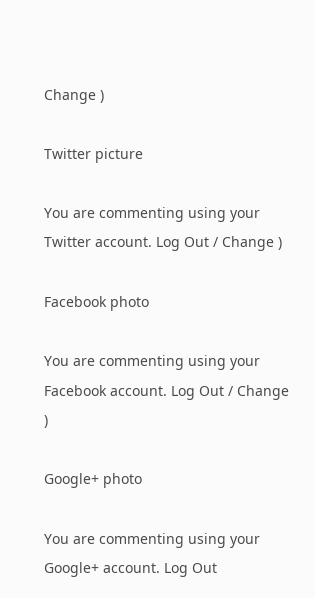Change )

Twitter picture

You are commenting using your Twitter account. Log Out / Change )

Facebook photo

You are commenting using your Facebook account. Log Out / Change )

Google+ photo

You are commenting using your Google+ account. Log Out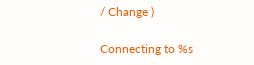/ Change )

Connecting to %s